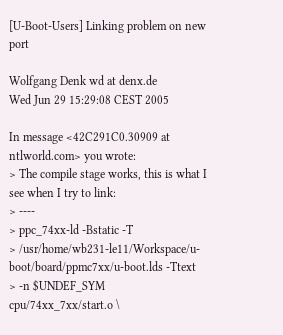[U-Boot-Users] Linking problem on new port

Wolfgang Denk wd at denx.de
Wed Jun 29 15:29:08 CEST 2005

In message <42C291C0.30909 at ntlworld.com> you wrote:
> The compile stage works, this is what I see when I try to link:
> ----
> ppc_74xx-ld -Bstatic -T
> /usr/home/wb231-le11/Workspace/u-boot/board/ppmc7xx/u-boot.lds -Ttext
> -n $UNDEF_SYM cpu/74xx_7xx/start.o \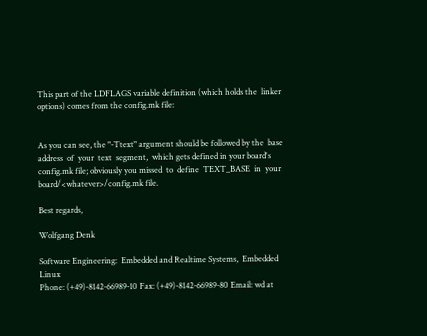This part of the LDFLAGS variable definition (which holds the  linker
options) comes from the config.mk file:


As you can see, the "-Ttext" argument should be followed by the  base
address  of  your  text  segment,  which gets defined in your board's
config.mk file; obviously you missed  to  define  TEXT_BASE  in  your
board/<whatever>/config.mk file.

Best regards,

Wolfgang Denk

Software Engineering:  Embedded and Realtime Systems,  Embedded Linux
Phone: (+49)-8142-66989-10 Fax: (+49)-8142-66989-80 Email: wd at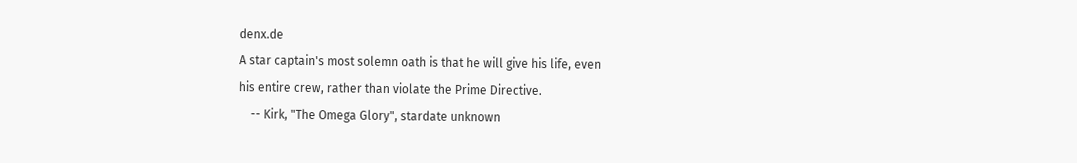denx.de
A star captain's most solemn oath is that he will give his life, even
his entire crew, rather than violate the Prime Directive.
    -- Kirk, "The Omega Glory", stardate unknown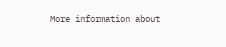More information about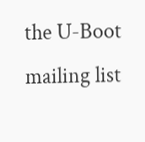the U-Boot mailing list